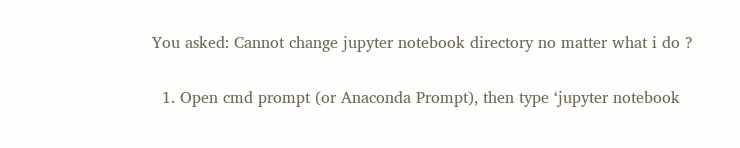You asked: Cannot change jupyter notebook directory no matter what i do ?

  1. Open cmd prompt (or Anaconda Prompt), then type ‘jupyter notebook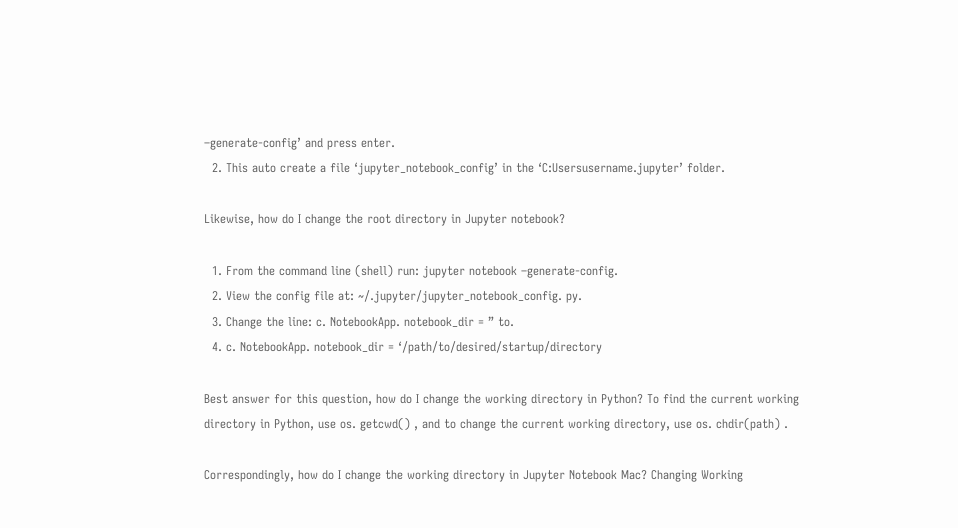–generate-config’ and press enter.
  2. This auto create a file ‘jupyter_notebook_config’ in the ‘C:Usersusername.jupyter’ folder.

Likewise, how do I change the root directory in Jupyter notebook?

  1. From the command line (shell) run: jupyter notebook –generate-config.
  2. View the config file at: ~/.jupyter/jupyter_notebook_config. py.
  3. Change the line: c. NotebookApp. notebook_dir = ” to.
  4. c. NotebookApp. notebook_dir = ‘/path/to/desired/startup/directory

Best answer for this question, how do I change the working directory in Python? To find the current working directory in Python, use os. getcwd() , and to change the current working directory, use os. chdir(path) .

Correspondingly, how do I change the working directory in Jupyter Notebook Mac? Changing Working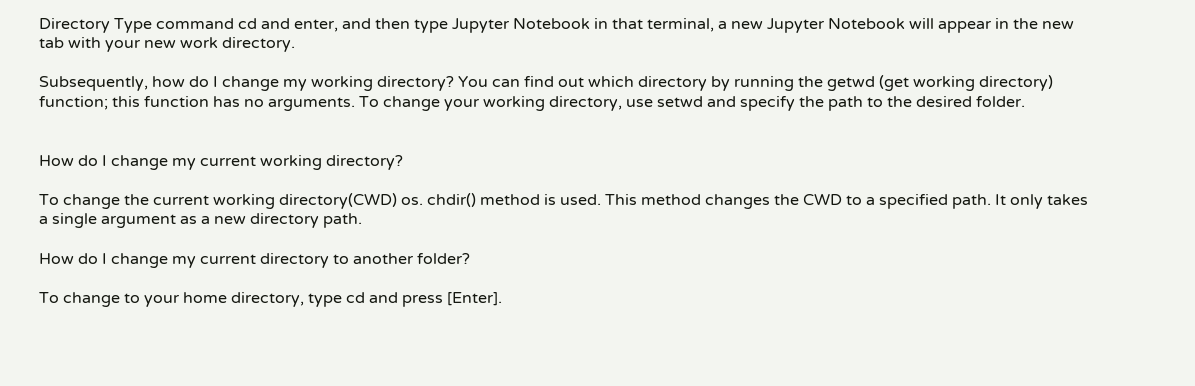Directory Type command cd and enter, and then type Jupyter Notebook in that terminal, a new Jupyter Notebook will appear in the new tab with your new work directory.

Subsequently, how do I change my working directory? You can find out which directory by running the getwd (get working directory) function; this function has no arguments. To change your working directory, use setwd and specify the path to the desired folder.


How do I change my current working directory?

To change the current working directory(CWD) os. chdir() method is used. This method changes the CWD to a specified path. It only takes a single argument as a new directory path.

How do I change my current directory to another folder?

To change to your home directory, type cd and press [Enter].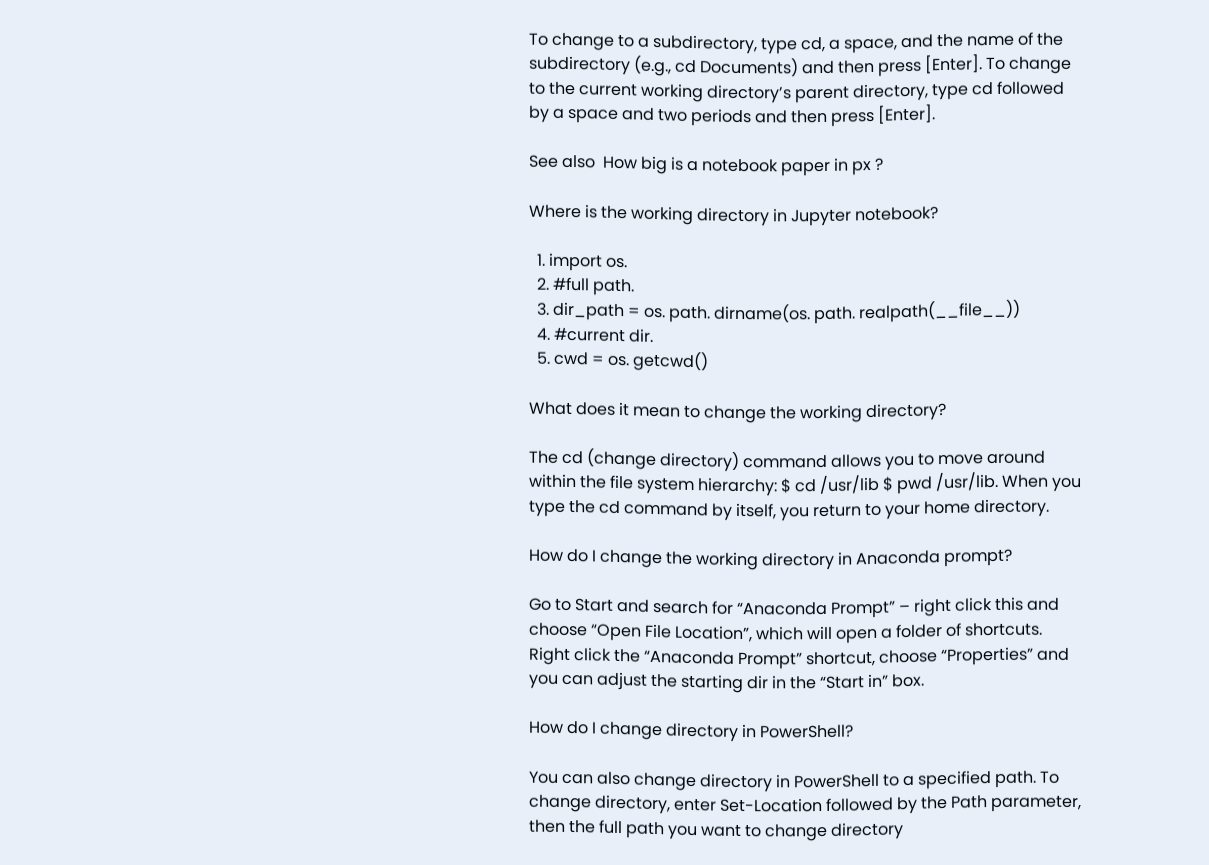To change to a subdirectory, type cd, a space, and the name of the subdirectory (e.g., cd Documents) and then press [Enter]. To change to the current working directory’s parent directory, type cd followed by a space and two periods and then press [Enter].

See also  How big is a notebook paper in px ?

Where is the working directory in Jupyter notebook?

  1. import os.
  2. #full path.
  3. dir_path = os. path. dirname(os. path. realpath(__file__))
  4. #current dir.
  5. cwd = os. getcwd()

What does it mean to change the working directory?

The cd (change directory) command allows you to move around within the file system hierarchy: $ cd /usr/lib $ pwd /usr/lib. When you type the cd command by itself, you return to your home directory.

How do I change the working directory in Anaconda prompt?

Go to Start and search for “Anaconda Prompt” – right click this and choose “Open File Location”, which will open a folder of shortcuts. Right click the “Anaconda Prompt” shortcut, choose “Properties” and you can adjust the starting dir in the “Start in” box.

How do I change directory in PowerShell?

You can also change directory in PowerShell to a specified path. To change directory, enter Set-Location followed by the Path parameter, then the full path you want to change directory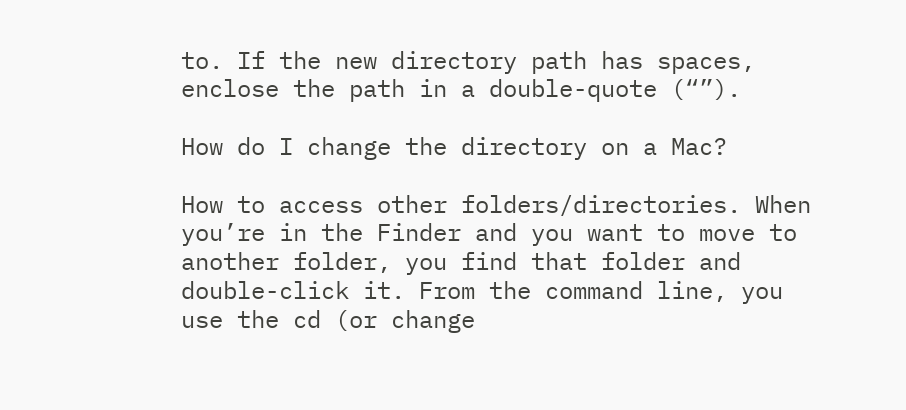to. If the new directory path has spaces, enclose the path in a double-quote (“”).

How do I change the directory on a Mac?

How to access other folders/directories. When you’re in the Finder and you want to move to another folder, you find that folder and double-click it. From the command line, you use the cd (or change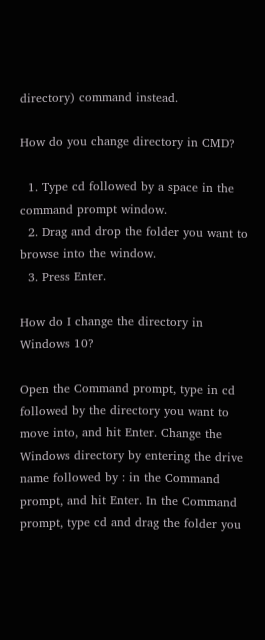directory) command instead.

How do you change directory in CMD?

  1. Type cd followed by a space in the command prompt window.
  2. Drag and drop the folder you want to browse into the window.
  3. Press Enter.

How do I change the directory in Windows 10?

Open the Command prompt, type in cd followed by the directory you want to move into, and hit Enter. Change the Windows directory by entering the drive name followed by : in the Command prompt, and hit Enter. In the Command prompt, type cd and drag the folder you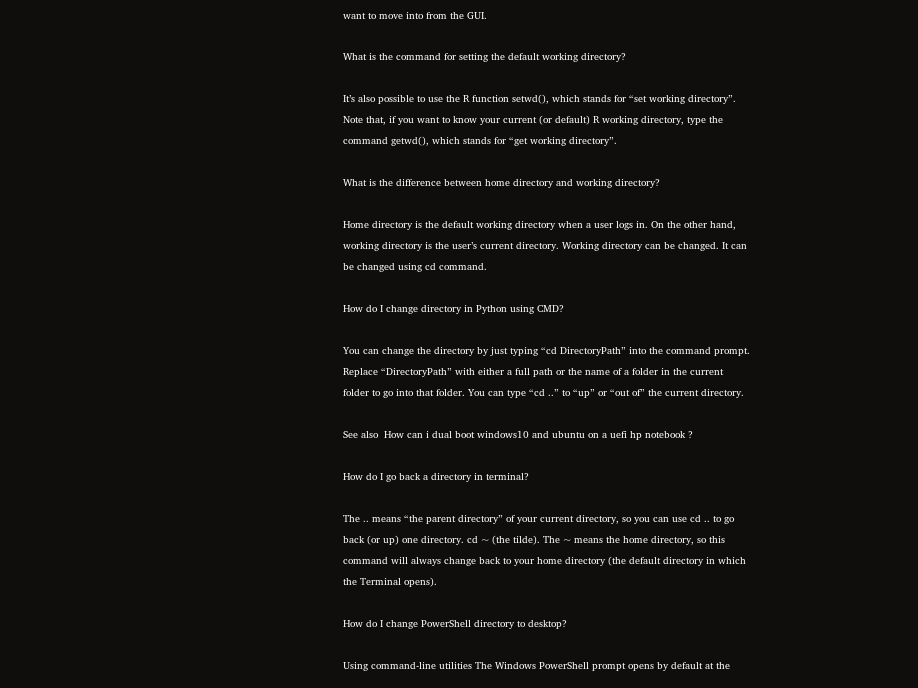want to move into from the GUI.

What is the command for setting the default working directory?

It’s also possible to use the R function setwd(), which stands for “set working directory”. Note that, if you want to know your current (or default) R working directory, type the command getwd(), which stands for “get working directory”.

What is the difference between home directory and working directory?

Home directory is the default working directory when a user logs in. On the other hand, working directory is the user’s current directory. Working directory can be changed. It can be changed using cd command.

How do I change directory in Python using CMD?

You can change the directory by just typing “cd DirectoryPath” into the command prompt. Replace “DirectoryPath” with either a full path or the name of a folder in the current folder to go into that folder. You can type “cd ..” to “up” or “out of” the current directory.

See also  How can i dual boot windows10 and ubuntu on a uefi hp notebook ?

How do I go back a directory in terminal?

The .. means “the parent directory” of your current directory, so you can use cd .. to go back (or up) one directory. cd ~ (the tilde). The ~ means the home directory, so this command will always change back to your home directory (the default directory in which the Terminal opens).

How do I change PowerShell directory to desktop?

Using command-line utilities The Windows PowerShell prompt opens by default at the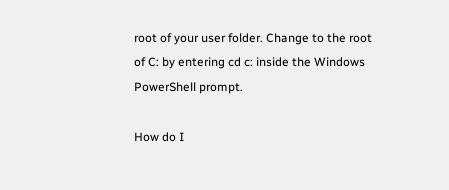root of your user folder. Change to the root of C: by entering cd c: inside the Windows PowerShell prompt.

How do I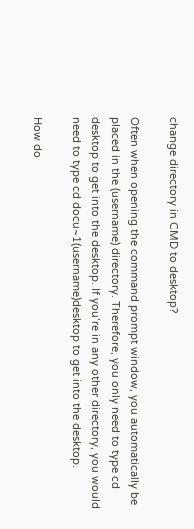change directory in CMD to desktop?

Often when opening the command prompt window, you automatically be placed in the (username) directory. Therefore, you only need to type cd desktop to get into the desktop. If you’re in any other directory, you would need to type cd docu~1(username)desktop to get into the desktop.

How do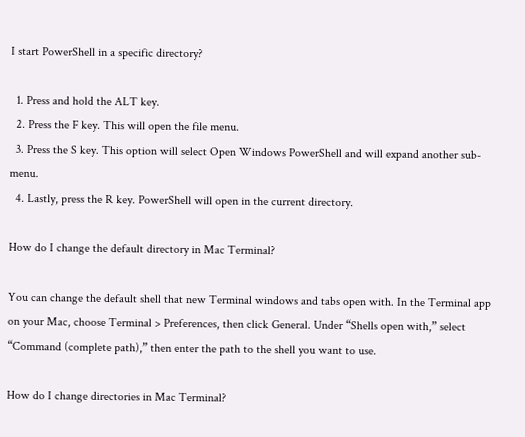I start PowerShell in a specific directory?

  1. Press and hold the ALT key.
  2. Press the F key. This will open the file menu.
  3. Press the S key. This option will select Open Windows PowerShell and will expand another sub-menu.
  4. Lastly, press the R key. PowerShell will open in the current directory.

How do I change the default directory in Mac Terminal?

You can change the default shell that new Terminal windows and tabs open with. In the Terminal app on your Mac, choose Terminal > Preferences, then click General. Under “Shells open with,” select “Command (complete path),” then enter the path to the shell you want to use.

How do I change directories in Mac Terminal?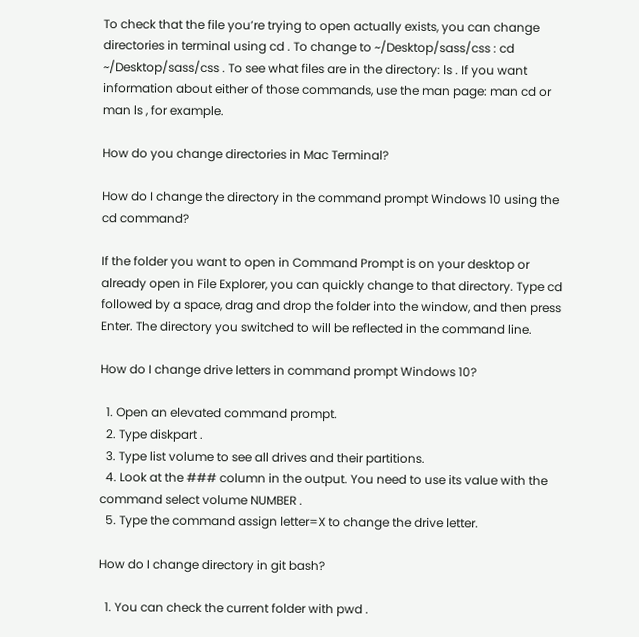To check that the file you’re trying to open actually exists, you can change directories in terminal using cd . To change to ~/Desktop/sass/css : cd ~/Desktop/sass/css . To see what files are in the directory: ls . If you want information about either of those commands, use the man page: man cd or man ls , for example.

How do you change directories in Mac Terminal?

How do I change the directory in the command prompt Windows 10 using the cd command?

If the folder you want to open in Command Prompt is on your desktop or already open in File Explorer, you can quickly change to that directory. Type cd followed by a space, drag and drop the folder into the window, and then press Enter. The directory you switched to will be reflected in the command line.

How do I change drive letters in command prompt Windows 10?

  1. Open an elevated command prompt.
  2. Type diskpart .
  3. Type list volume to see all drives and their partitions.
  4. Look at the ### column in the output. You need to use its value with the command select volume NUMBER .
  5. Type the command assign letter=X to change the drive letter.

How do I change directory in git bash?

  1. You can check the current folder with pwd .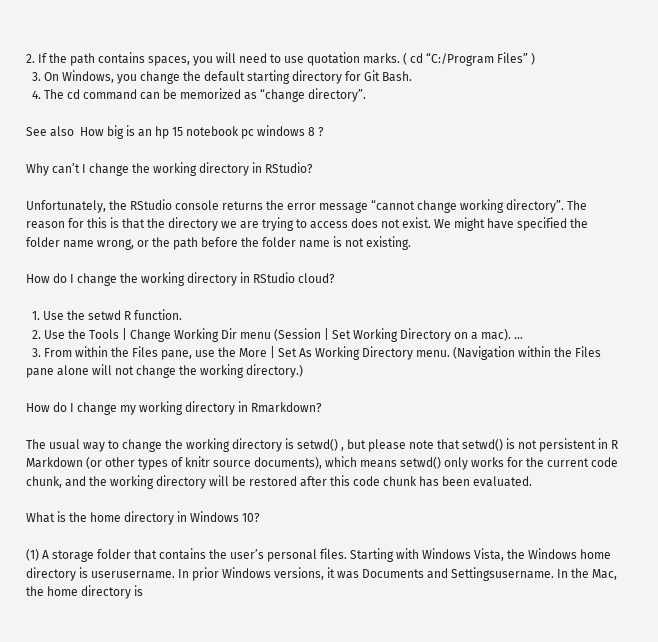2. If the path contains spaces, you will need to use quotation marks. ( cd “C:/Program Files” )
  3. On Windows, you change the default starting directory for Git Bash.
  4. The cd command can be memorized as “change directory”.

See also  How big is an hp 15 notebook pc windows 8 ?

Why can’t I change the working directory in RStudio?

Unfortunately, the RStudio console returns the error message “cannot change working directory”. The reason for this is that the directory we are trying to access does not exist. We might have specified the folder name wrong, or the path before the folder name is not existing.

How do I change the working directory in RStudio cloud?

  1. Use the setwd R function.
  2. Use the Tools | Change Working Dir menu (Session | Set Working Directory on a mac). …
  3. From within the Files pane, use the More | Set As Working Directory menu. (Navigation within the Files pane alone will not change the working directory.)

How do I change my working directory in Rmarkdown?

The usual way to change the working directory is setwd() , but please note that setwd() is not persistent in R Markdown (or other types of knitr source documents), which means setwd() only works for the current code chunk, and the working directory will be restored after this code chunk has been evaluated.

What is the home directory in Windows 10?

(1) A storage folder that contains the user’s personal files. Starting with Windows Vista, the Windows home directory is userusername. In prior Windows versions, it was Documents and Settingsusername. In the Mac, the home directory is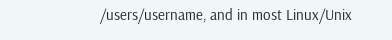/users/username, and in most Linux/Unix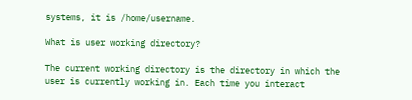systems, it is /home/username.

What is user working directory?

The current working directory is the directory in which the user is currently working in. Each time you interact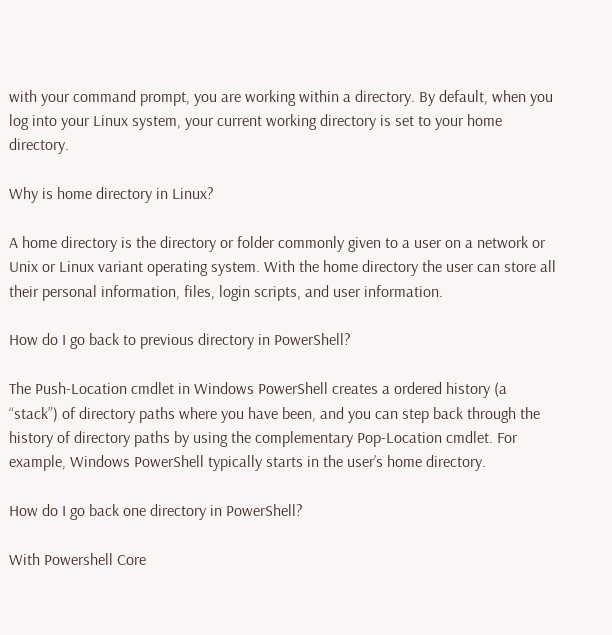with your command prompt, you are working within a directory. By default, when you log into your Linux system, your current working directory is set to your home directory.

Why is home directory in Linux?

A home directory is the directory or folder commonly given to a user on a network or Unix or Linux variant operating system. With the home directory the user can store all their personal information, files, login scripts, and user information.

How do I go back to previous directory in PowerShell?

The Push-Location cmdlet in Windows PowerShell creates a ordered history (a “stack”) of directory paths where you have been, and you can step back through the history of directory paths by using the complementary Pop-Location cmdlet. For example, Windows PowerShell typically starts in the user’s home directory.

How do I go back one directory in PowerShell?

With Powershell Core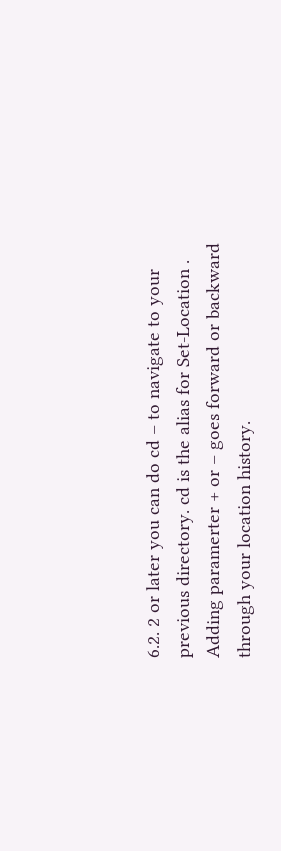6.2. 2 or later you can do cd – to navigate to your previous directory. cd is the alias for Set-Location . Adding paramerter + or – goes forward or backward through your location history.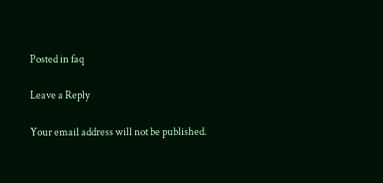Posted in faq

Leave a Reply

Your email address will not be published.